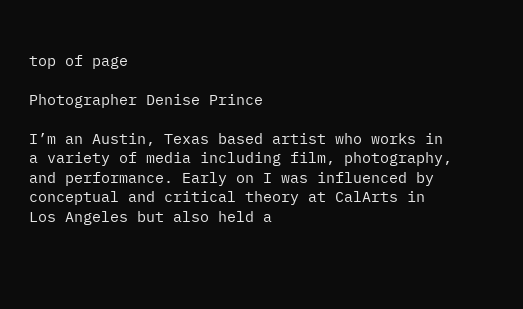top of page

Photographer Denise Prince

I’m an Austin, Texas based artist who works in a variety of media including film, photography, and performance. Early on I was influenced by conceptual and critical theory at CalArts in Los Angeles but also held a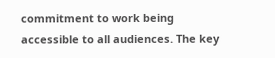commitment to work being accessible to all audiences. The key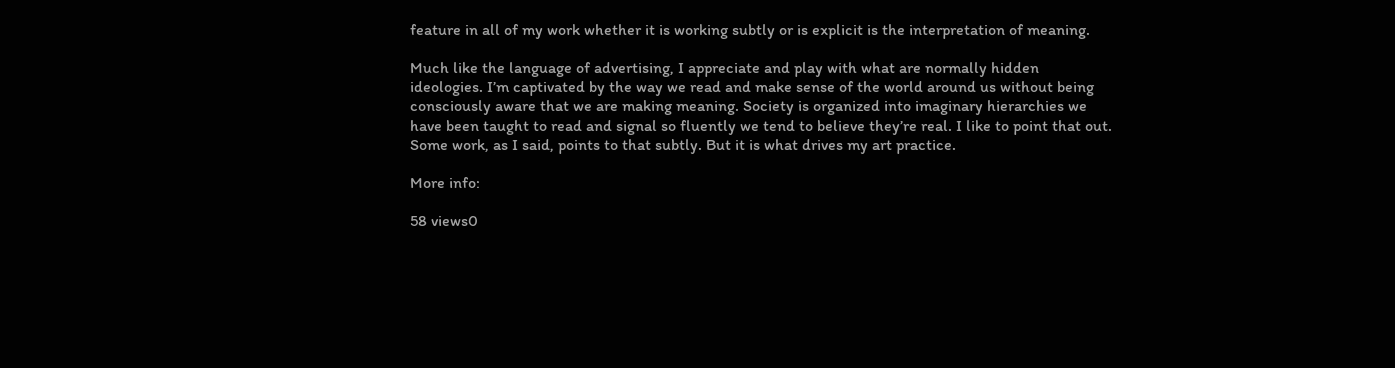feature in all of my work whether it is working subtly or is explicit is the interpretation of meaning.

Much like the language of advertising, I appreciate and play with what are normally hidden ideologies. I’m captivated by the way we read and make sense of the world around us without being consciously aware that we are making meaning. Society is organized into imaginary hierarchies we have been taught to read and signal so fluently we tend to believe they’re real. I like to point that out. Some work, as I said, points to that subtly. But it is what drives my art practice.

More info:

58 views0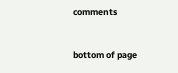comments


bottom of page